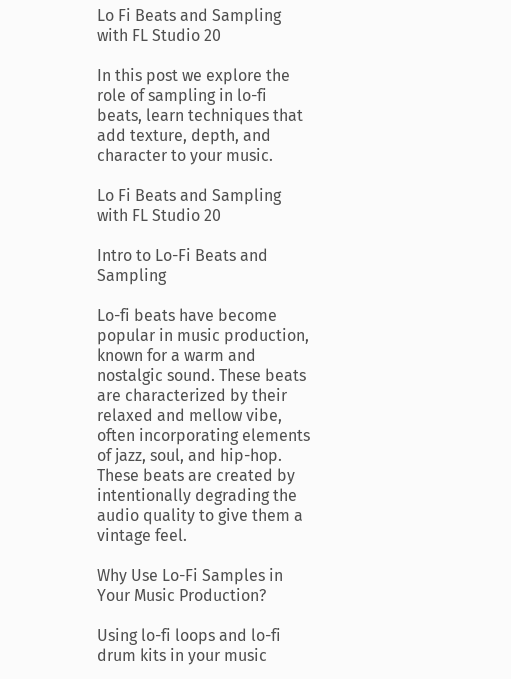Lo Fi Beats and Sampling with FL Studio 20

In this post we explore the role of sampling in lo-fi beats, learn techniques that add texture, depth, and character to your music.

Lo Fi Beats and Sampling with FL Studio 20

Intro to Lo-Fi Beats and Sampling

Lo-fi beats have become popular in music production, known for a warm and nostalgic sound. These beats are characterized by their relaxed and mellow vibe, often incorporating elements of jazz, soul, and hip-hop. These beats are created by intentionally degrading the audio quality to give them a vintage feel.

Why Use Lo-Fi Samples in Your Music Production?

Using lo-fi loops and lo-fi drum kits in your music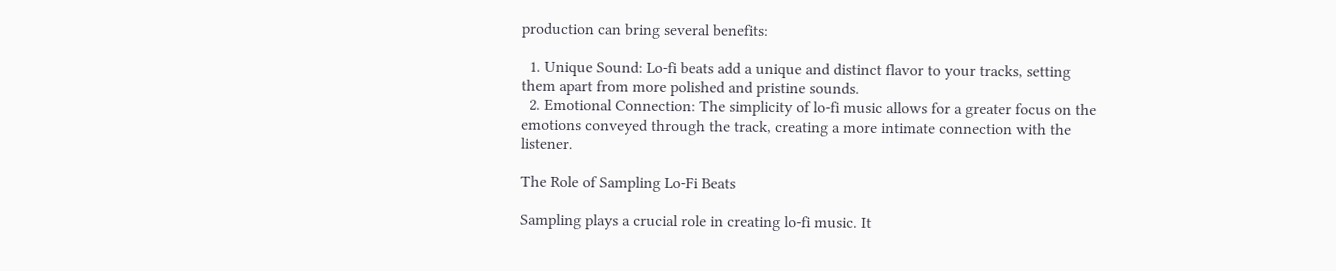production can bring several benefits:

  1. Unique Sound: Lo-fi beats add a unique and distinct flavor to your tracks, setting them apart from more polished and pristine sounds.
  2. Emotional Connection: The simplicity of lo-fi music allows for a greater focus on the emotions conveyed through the track, creating a more intimate connection with the listener.

The Role of Sampling Lo-Fi Beats

Sampling plays a crucial role in creating lo-fi music. It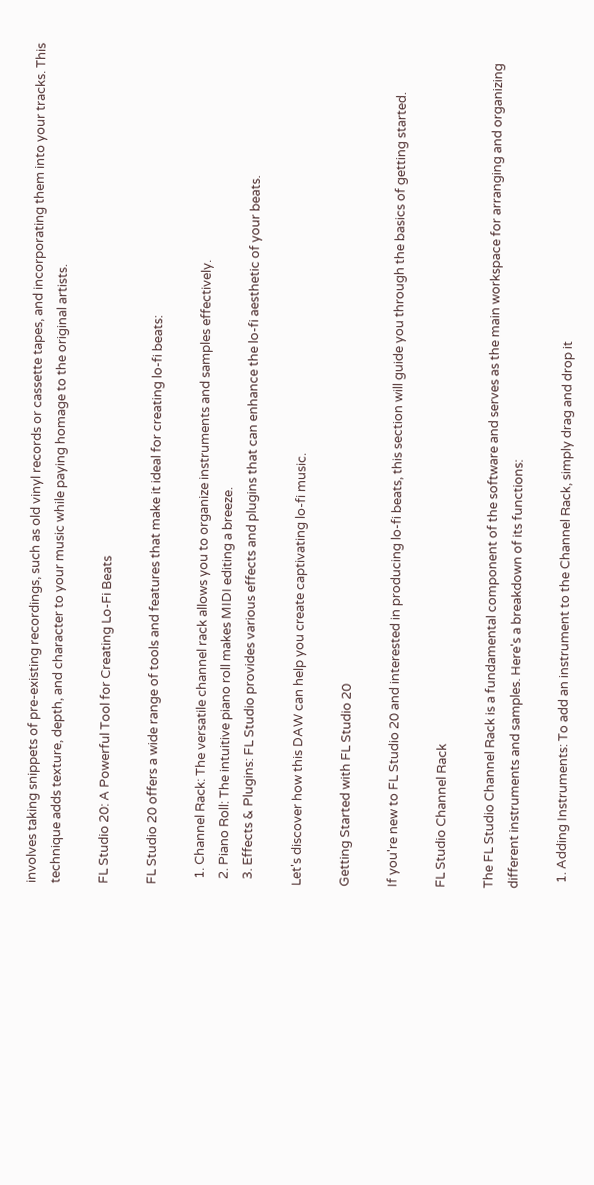involves taking snippets of pre-existing recordings, such as old vinyl records or cassette tapes, and incorporating them into your tracks. This technique adds texture, depth, and character to your music while paying homage to the original artists.

FL Studio 20: A Powerful Tool for Creating Lo-Fi Beats

FL Studio 20 offers a wide range of tools and features that make it ideal for creating lo-fi beats:

  1. Channel Rack: The versatile channel rack allows you to organize instruments and samples effectively.
  2. Piano Roll: The intuitive piano roll makes MIDI editing a breeze.
  3. Effects & Plugins: FL Studio provides various effects and plugins that can enhance the lo-fi aesthetic of your beats.

Let's discover how this DAW can help you create captivating lo-fi music.

Getting Started with FL Studio 20

If you're new to FL Studio 20 and interested in producing lo-fi beats, this section will guide you through the basics of getting started.

FL Studio Channel Rack

The FL Studio Channel Rack is a fundamental component of the software and serves as the main workspace for arranging and organizing different instruments and samples. Here's a breakdown of its functions:

  1. Adding Instruments: To add an instrument to the Channel Rack, simply drag and drop it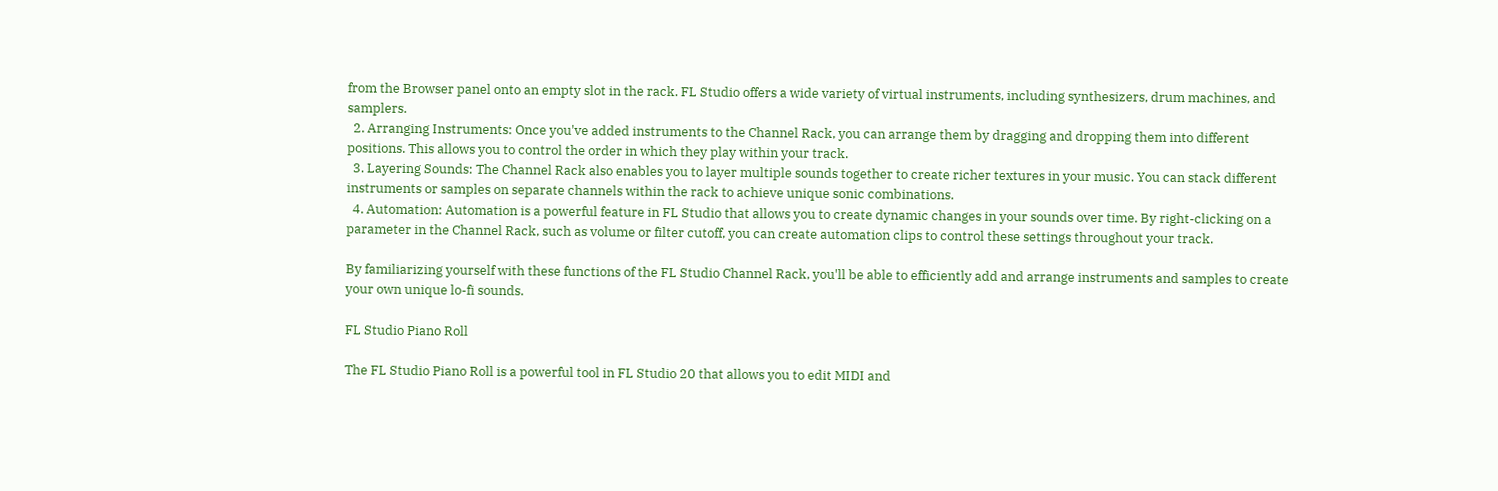from the Browser panel onto an empty slot in the rack. FL Studio offers a wide variety of virtual instruments, including synthesizers, drum machines, and samplers.
  2. Arranging Instruments: Once you've added instruments to the Channel Rack, you can arrange them by dragging and dropping them into different positions. This allows you to control the order in which they play within your track.
  3. Layering Sounds: The Channel Rack also enables you to layer multiple sounds together to create richer textures in your music. You can stack different instruments or samples on separate channels within the rack to achieve unique sonic combinations.
  4. Automation: Automation is a powerful feature in FL Studio that allows you to create dynamic changes in your sounds over time. By right-clicking on a parameter in the Channel Rack, such as volume or filter cutoff, you can create automation clips to control these settings throughout your track.

By familiarizing yourself with these functions of the FL Studio Channel Rack, you'll be able to efficiently add and arrange instruments and samples to create your own unique lo-fi sounds.

FL Studio Piano Roll

The FL Studio Piano Roll is a powerful tool in FL Studio 20 that allows you to edit MIDI and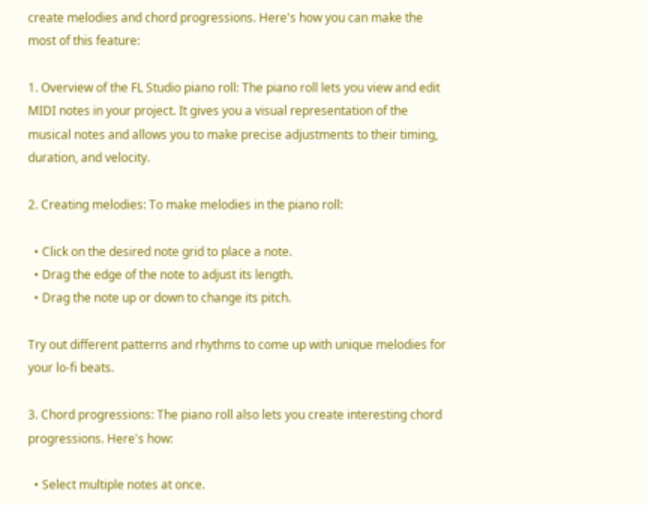create melodies and chord progressions. Here's how you can make the most of this feature:

1. Overview of the FL Studio piano roll: The piano roll lets you view and edit MIDI notes in your project. It gives you a visual representation of the musical notes and allows you to make precise adjustments to their timing, duration, and velocity.

2. Creating melodies: To make melodies in the piano roll:

  • Click on the desired note grid to place a note.
  • Drag the edge of the note to adjust its length.
  • Drag the note up or down to change its pitch.

Try out different patterns and rhythms to come up with unique melodies for your lo-fi beats.

3. Chord progressions: The piano roll also lets you create interesting chord progressions. Here's how:

  • Select multiple notes at once.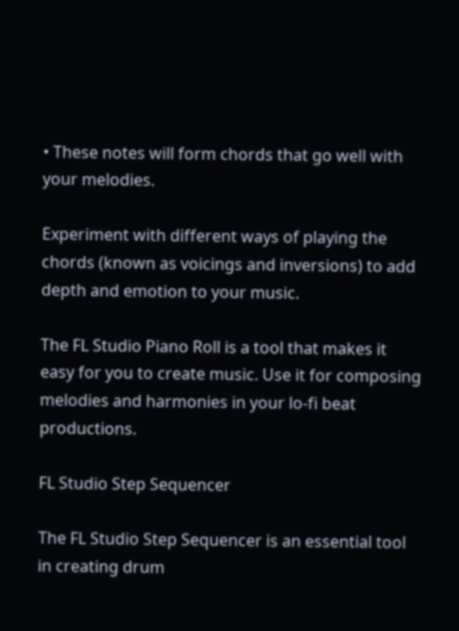• These notes will form chords that go well with your melodies.

Experiment with different ways of playing the chords (known as voicings and inversions) to add depth and emotion to your music.

The FL Studio Piano Roll is a tool that makes it easy for you to create music. Use it for composing melodies and harmonies in your lo-fi beat productions.

FL Studio Step Sequencer

The FL Studio Step Sequencer is an essential tool in creating drum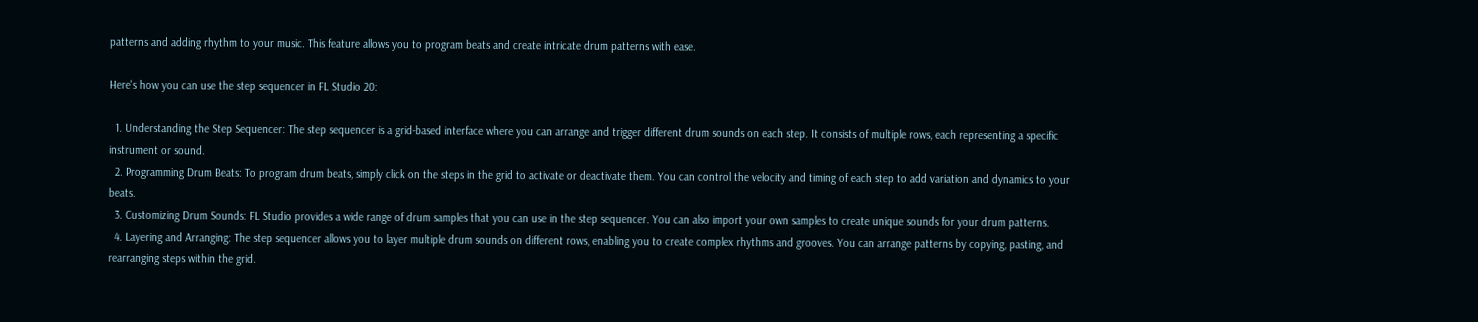patterns and adding rhythm to your music. This feature allows you to program beats and create intricate drum patterns with ease.

Here's how you can use the step sequencer in FL Studio 20:

  1. Understanding the Step Sequencer: The step sequencer is a grid-based interface where you can arrange and trigger different drum sounds on each step. It consists of multiple rows, each representing a specific instrument or sound.
  2. Programming Drum Beats: To program drum beats, simply click on the steps in the grid to activate or deactivate them. You can control the velocity and timing of each step to add variation and dynamics to your beats.
  3. Customizing Drum Sounds: FL Studio provides a wide range of drum samples that you can use in the step sequencer. You can also import your own samples to create unique sounds for your drum patterns.
  4. Layering and Arranging: The step sequencer allows you to layer multiple drum sounds on different rows, enabling you to create complex rhythms and grooves. You can arrange patterns by copying, pasting, and rearranging steps within the grid.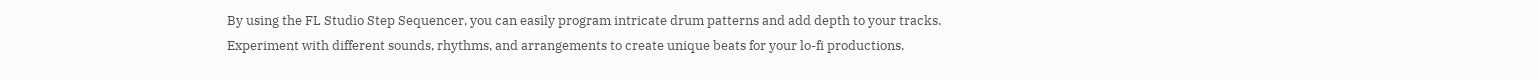By using the FL Studio Step Sequencer, you can easily program intricate drum patterns and add depth to your tracks. Experiment with different sounds, rhythms, and arrangements to create unique beats for your lo-fi productions.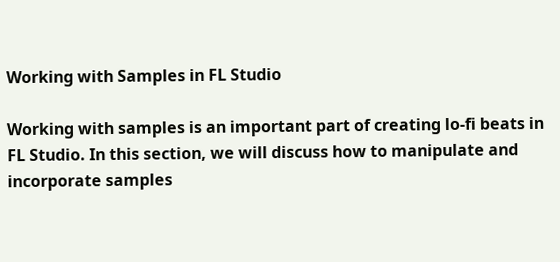Working with Samples in FL Studio

Working with samples is an important part of creating lo-fi beats in FL Studio. In this section, we will discuss how to manipulate and incorporate samples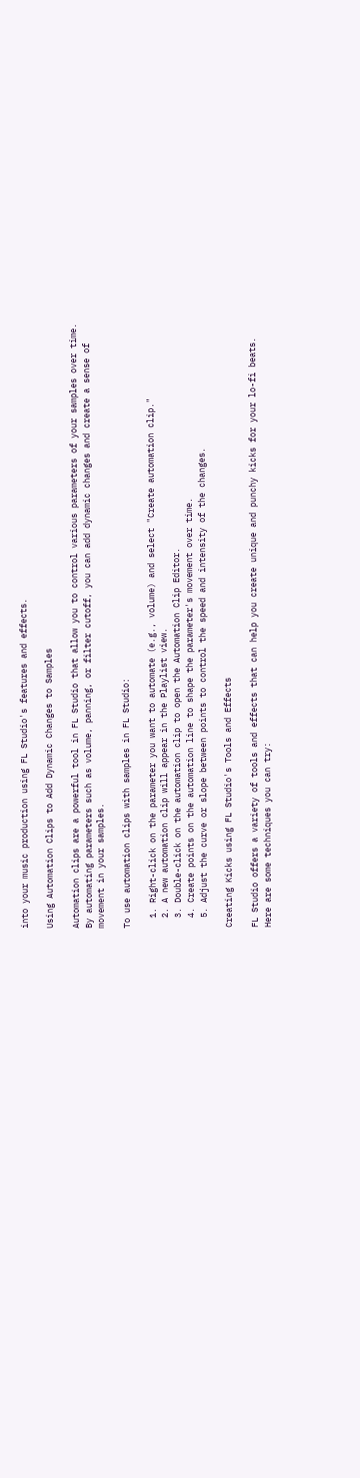into your music production using FL Studio's features and effects.

Using Automation Clips to Add Dynamic Changes to Samples

Automation clips are a powerful tool in FL Studio that allow you to control various parameters of your samples over time. By automating parameters such as volume, panning, or filter cutoff, you can add dynamic changes and create a sense of movement in your samples.

To use automation clips with samples in FL Studio:

  1. Right-click on the parameter you want to automate (e.g., volume) and select "Create automation clip."
  2. A new automation clip will appear in the Playlist view.
  3. Double-click on the automation clip to open the Automation Clip Editor.
  4. Create points on the automation line to shape the parameter's movement over time.
  5. Adjust the curve or slope between points to control the speed and intensity of the changes.

Creating Kicks using FL Studio's Tools and Effects

FL Studio offers a variety of tools and effects that can help you create unique and punchy kicks for your lo-fi beats. Here are some techniques you can try: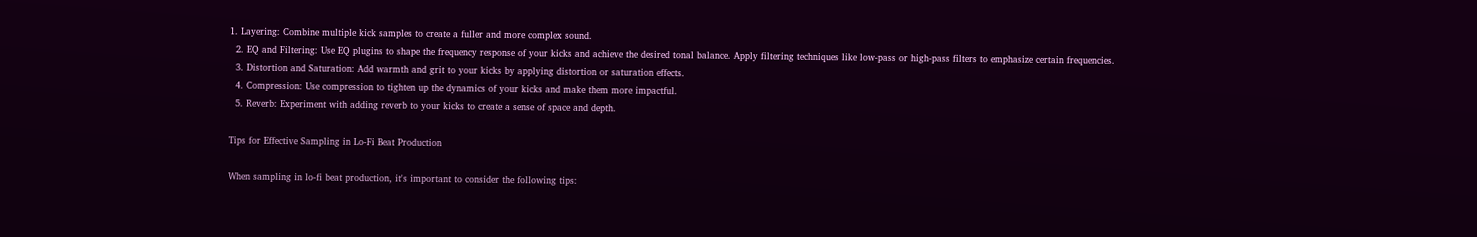1. Layering: Combine multiple kick samples to create a fuller and more complex sound.
  2. EQ and Filtering: Use EQ plugins to shape the frequency response of your kicks and achieve the desired tonal balance. Apply filtering techniques like low-pass or high-pass filters to emphasize certain frequencies.
  3. Distortion and Saturation: Add warmth and grit to your kicks by applying distortion or saturation effects.
  4. Compression: Use compression to tighten up the dynamics of your kicks and make them more impactful.
  5. Reverb: Experiment with adding reverb to your kicks to create a sense of space and depth.

Tips for Effective Sampling in Lo-Fi Beat Production

When sampling in lo-fi beat production, it's important to consider the following tips: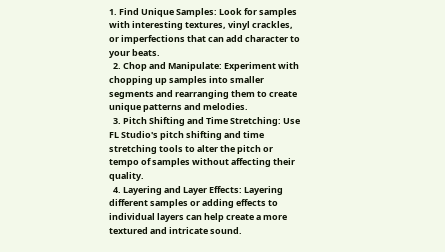1. Find Unique Samples: Look for samples with interesting textures, vinyl crackles, or imperfections that can add character to your beats.
  2. Chop and Manipulate: Experiment with chopping up samples into smaller segments and rearranging them to create unique patterns and melodies.
  3. Pitch Shifting and Time Stretching: Use FL Studio's pitch shifting and time stretching tools to alter the pitch or tempo of samples without affecting their quality.
  4. Layering and Layer Effects: Layering different samples or adding effects to individual layers can help create a more textured and intricate sound.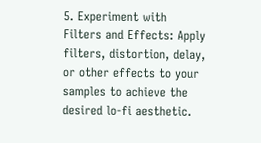5. Experiment with Filters and Effects: Apply filters, distortion, delay, or other effects to your samples to achieve the desired lo-fi aesthetic.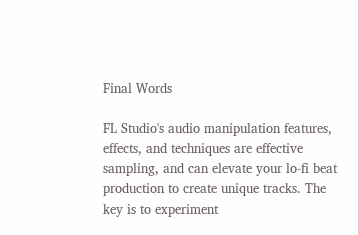Final Words

FL Studio's audio manipulation features, effects, and techniques are effective sampling, and can elevate your lo-fi beat production to create unique tracks. The key is to experiment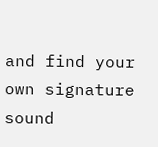and find your own signature sound